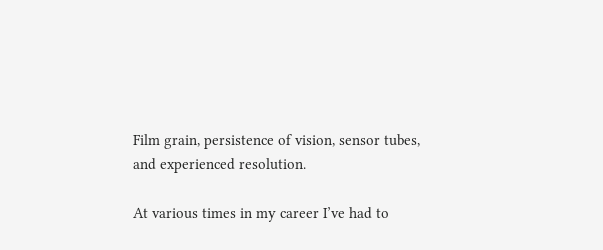Film grain, persistence of vision, sensor tubes, and experienced resolution.

At various times in my career I’ve had to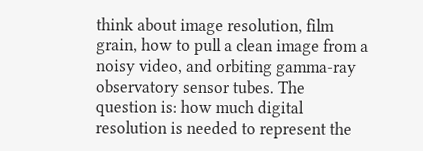think about image resolution, film grain, how to pull a clean image from a noisy video, and orbiting gamma-ray observatory sensor tubes. The question is: how much digital resolution is needed to represent the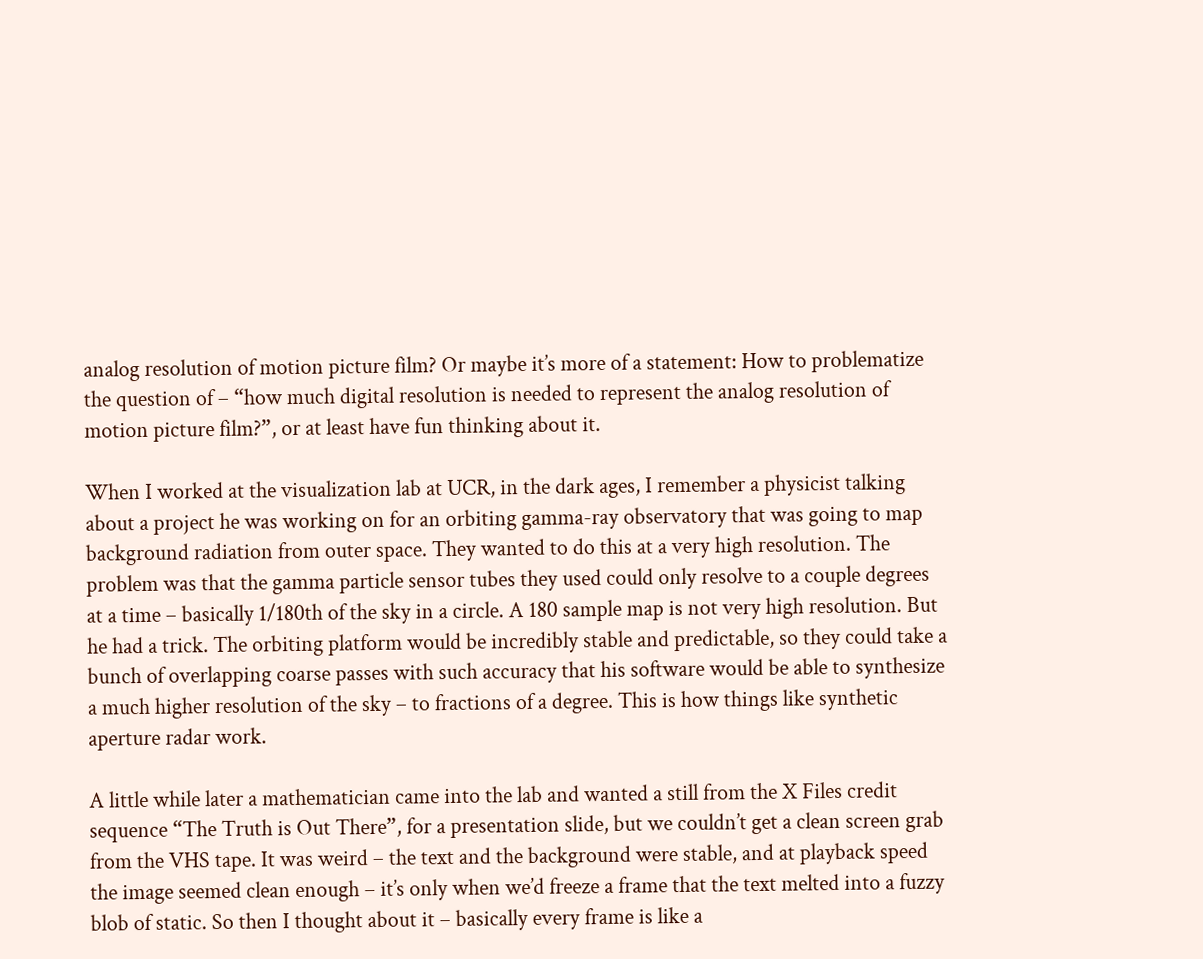analog resolution of motion picture film? Or maybe it’s more of a statement: How to problematize the question of – “how much digital resolution is needed to represent the analog resolution of motion picture film?”, or at least have fun thinking about it.

When I worked at the visualization lab at UCR, in the dark ages, I remember a physicist talking about a project he was working on for an orbiting gamma-ray observatory that was going to map background radiation from outer space. They wanted to do this at a very high resolution. The problem was that the gamma particle sensor tubes they used could only resolve to a couple degrees at a time – basically 1/180th of the sky in a circle. A 180 sample map is not very high resolution. But he had a trick. The orbiting platform would be incredibly stable and predictable, so they could take a bunch of overlapping coarse passes with such accuracy that his software would be able to synthesize a much higher resolution of the sky – to fractions of a degree. This is how things like synthetic aperture radar work.

A little while later a mathematician came into the lab and wanted a still from the X Files credit sequence “The Truth is Out There”, for a presentation slide, but we couldn’t get a clean screen grab from the VHS tape. It was weird – the text and the background were stable, and at playback speed the image seemed clean enough – it’s only when we’d freeze a frame that the text melted into a fuzzy blob of static. So then I thought about it – basically every frame is like a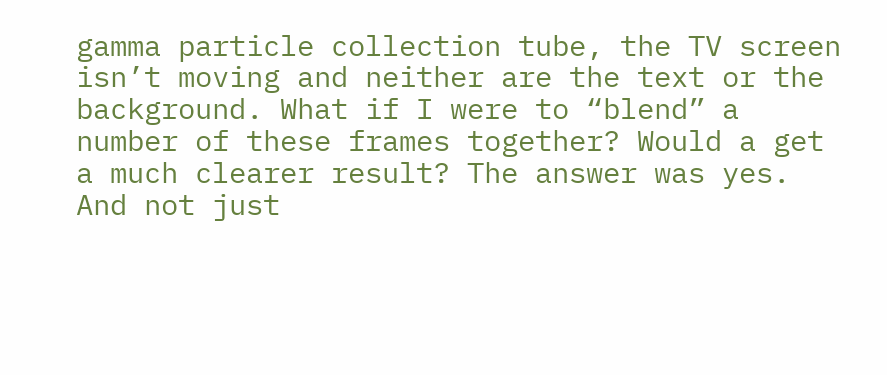gamma particle collection tube, the TV screen isn’t moving and neither are the text or the background. What if I were to “blend” a number of these frames together? Would a get a much clearer result? The answer was yes. And not just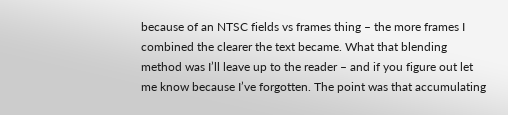because of an NTSC fields vs frames thing – the more frames I combined the clearer the text became. What that blending method was I’ll leave up to the reader – and if you figure out let me know because I’ve forgotten. The point was that accumulating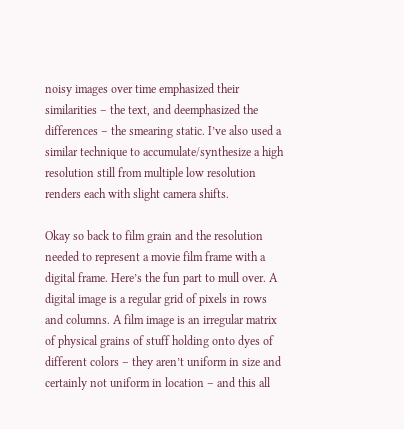noisy images over time emphasized their similarities – the text, and deemphasized the differences – the smearing static. I’ve also used a similar technique to accumulate/synthesize a high resolution still from multiple low resolution renders each with slight camera shifts.

Okay so back to film grain and the resolution needed to represent a movie film frame with a digital frame. Here’s the fun part to mull over. A digital image is a regular grid of pixels in rows and columns. A film image is an irregular matrix of physical grains of stuff holding onto dyes of different colors – they aren’t uniform in size and certainly not uniform in location – and this all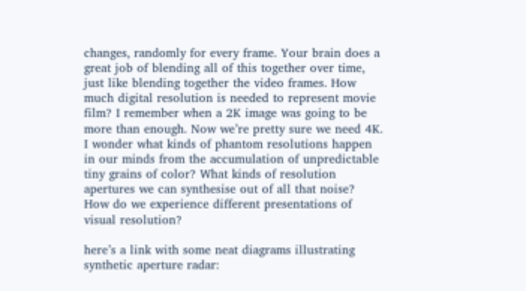changes, randomly for every frame. Your brain does a great job of blending all of this together over time, just like blending together the video frames. How much digital resolution is needed to represent movie film? I remember when a 2K image was going to be more than enough. Now we’re pretty sure we need 4K. I wonder what kinds of phantom resolutions happen in our minds from the accumulation of unpredictable tiny grains of color? What kinds of resolution apertures we can synthesise out of all that noise? How do we experience different presentations of visual resolution?

here’s a link with some neat diagrams illustrating synthetic aperture radar: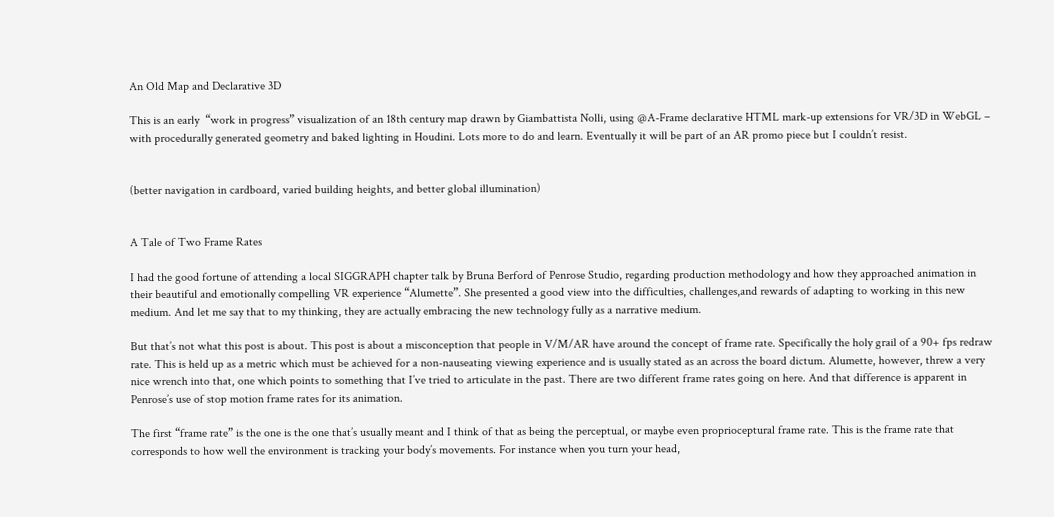An Old Map and Declarative 3D

This is an early  “work in progress” visualization of an 18th century map drawn by Giambattista Nolli, using @A-Frame declarative HTML mark-up extensions for VR/3D in WebGL – with procedurally generated geometry and baked lighting in Houdini. Lots more to do and learn. Eventually it will be part of an AR promo piece but I couldn’t resist.


(better navigation in cardboard, varied building heights, and better global illumination)


A Tale of Two Frame Rates

I had the good fortune of attending a local SIGGRAPH chapter talk by Bruna Berford of Penrose Studio, regarding production methodology and how they approached animation in their beautiful and emotionally compelling VR experience “Alumette”. She presented a good view into the difficulties, challenges,and rewards of adapting to working in this new medium. And let me say that to my thinking, they are actually embracing the new technology fully as a narrative medium.

But that’s not what this post is about. This post is about a misconception that people in V/M/AR have around the concept of frame rate. Specifically the holy grail of a 90+ fps redraw rate. This is held up as a metric which must be achieved for a non-nauseating viewing experience and is usually stated as an across the board dictum. Alumette, however, threw a very nice wrench into that, one which points to something that I’ve tried to articulate in the past. There are two different frame rates going on here. And that difference is apparent in Penrose’s use of stop motion frame rates for its animation.

The first “frame rate” is the one is the one that’s usually meant and I think of that as being the perceptual, or maybe even proprioceptural frame rate. This is the frame rate that corresponds to how well the environment is tracking your body’s movements. For instance when you turn your head,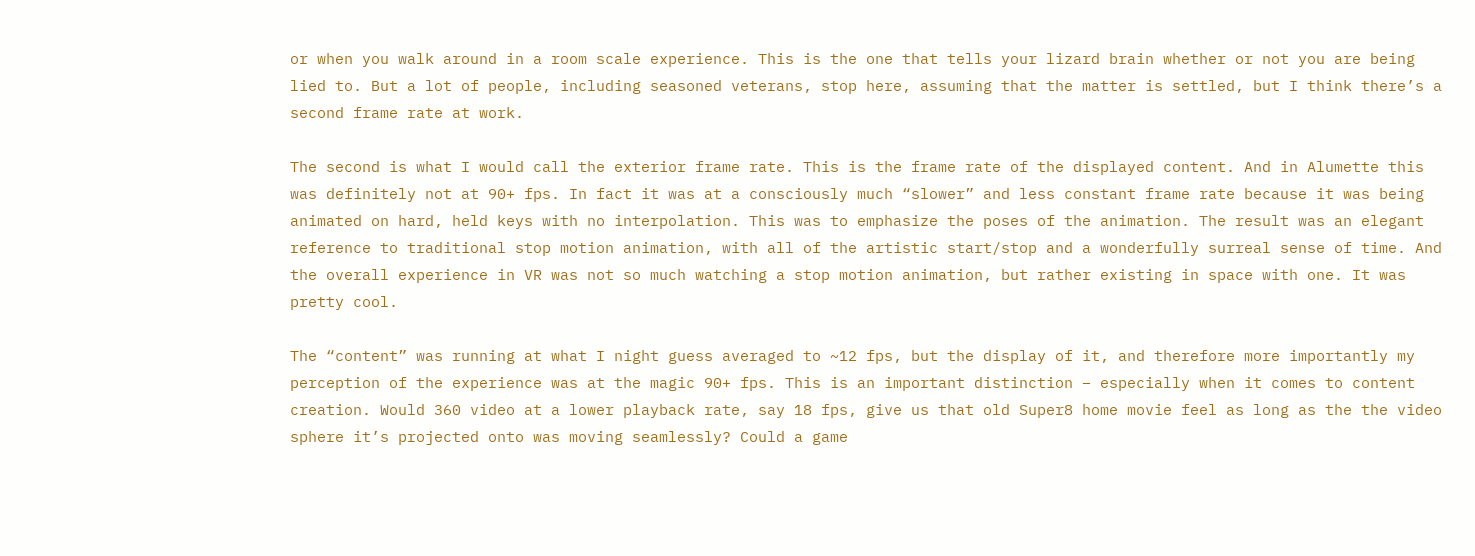or when you walk around in a room scale experience. This is the one that tells your lizard brain whether or not you are being lied to. But a lot of people, including seasoned veterans, stop here, assuming that the matter is settled, but I think there’s a second frame rate at work.

The second is what I would call the exterior frame rate. This is the frame rate of the displayed content. And in Alumette this was definitely not at 90+ fps. In fact it was at a consciously much “slower” and less constant frame rate because it was being animated on hard, held keys with no interpolation. This was to emphasize the poses of the animation. The result was an elegant reference to traditional stop motion animation, with all of the artistic start/stop and a wonderfully surreal sense of time. And the overall experience in VR was not so much watching a stop motion animation, but rather existing in space with one. It was pretty cool.

The “content” was running at what I night guess averaged to ~12 fps, but the display of it, and therefore more importantly my perception of the experience was at the magic 90+ fps. This is an important distinction – especially when it comes to content creation. Would 360 video at a lower playback rate, say 18 fps, give us that old Super8 home movie feel as long as the the video sphere it’s projected onto was moving seamlessly? Could a game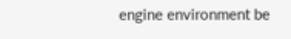engine environment be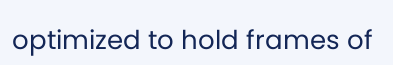optimized to hold frames of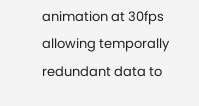animation at 30fps allowing temporally redundant data to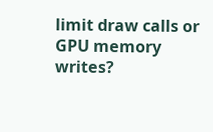limit draw calls or GPU memory writes?